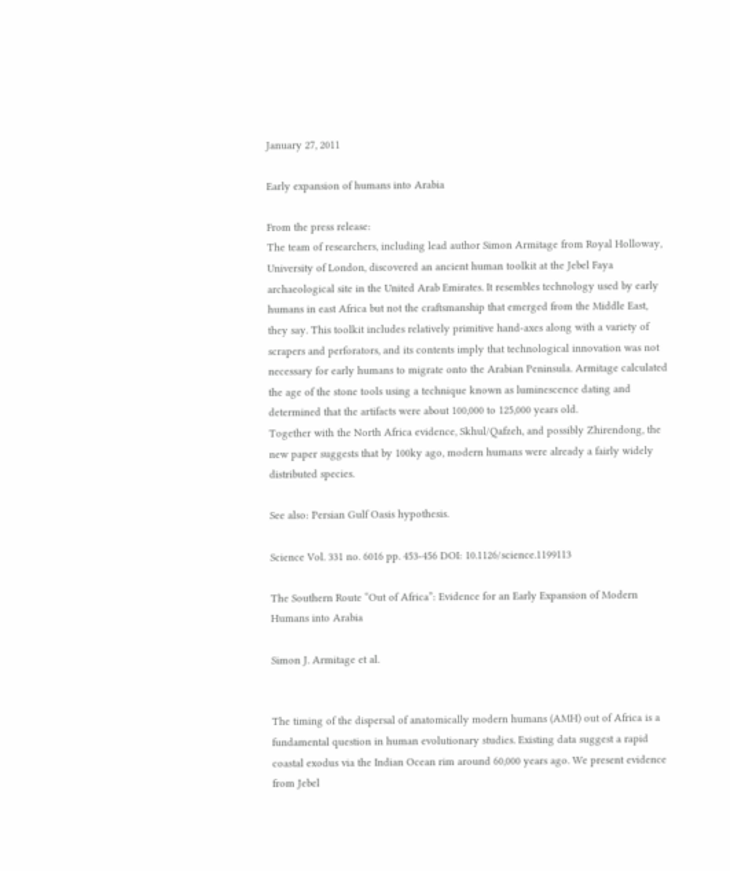January 27, 2011

Early expansion of humans into Arabia

From the press release:
The team of researchers, including lead author Simon Armitage from Royal Holloway, University of London, discovered an ancient human toolkit at the Jebel Faya archaeological site in the United Arab Emirates. It resembles technology used by early humans in east Africa but not the craftsmanship that emerged from the Middle East, they say. This toolkit includes relatively primitive hand-axes along with a variety of scrapers and perforators, and its contents imply that technological innovation was not necessary for early humans to migrate onto the Arabian Peninsula. Armitage calculated the age of the stone tools using a technique known as luminescence dating and determined that the artifacts were about 100,000 to 125,000 years old.
Together with the North Africa evidence, Skhul/Qafzeh, and possibly Zhirendong, the new paper suggests that by 100ky ago, modern humans were already a fairly widely distributed species.

See also: Persian Gulf Oasis hypothesis.

Science Vol. 331 no. 6016 pp. 453-456 DOI: 10.1126/science.1199113

The Southern Route “Out of Africa”: Evidence for an Early Expansion of Modern Humans into Arabia

Simon J. Armitage et al.


The timing of the dispersal of anatomically modern humans (AMH) out of Africa is a fundamental question in human evolutionary studies. Existing data suggest a rapid coastal exodus via the Indian Ocean rim around 60,000 years ago. We present evidence from Jebel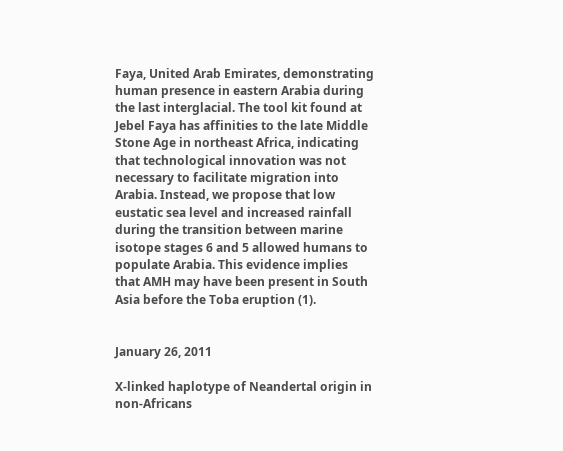Faya, United Arab Emirates, demonstrating human presence in eastern Arabia during the last interglacial. The tool kit found at Jebel Faya has affinities to the late Middle Stone Age in northeast Africa, indicating that technological innovation was not necessary to facilitate migration into Arabia. Instead, we propose that low eustatic sea level and increased rainfall during the transition between marine isotope stages 6 and 5 allowed humans to populate Arabia. This evidence implies that AMH may have been present in South Asia before the Toba eruption (1).


January 26, 2011

X-linked haplotype of Neandertal origin in non-Africans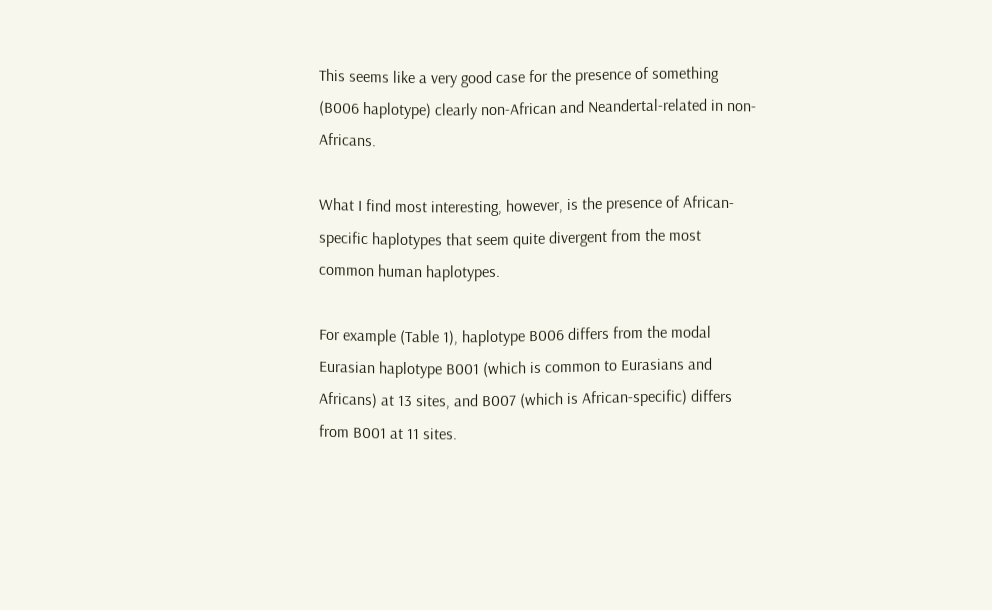This seems like a very good case for the presence of something (B006 haplotype) clearly non-African and Neandertal-related in non-Africans.

What I find most interesting, however, is the presence of African-specific haplotypes that seem quite divergent from the most common human haplotypes.

For example (Table 1), haplotype B006 differs from the modal Eurasian haplotype B001 (which is common to Eurasians and Africans) at 13 sites, and B007 (which is African-specific) differs from B001 at 11 sites.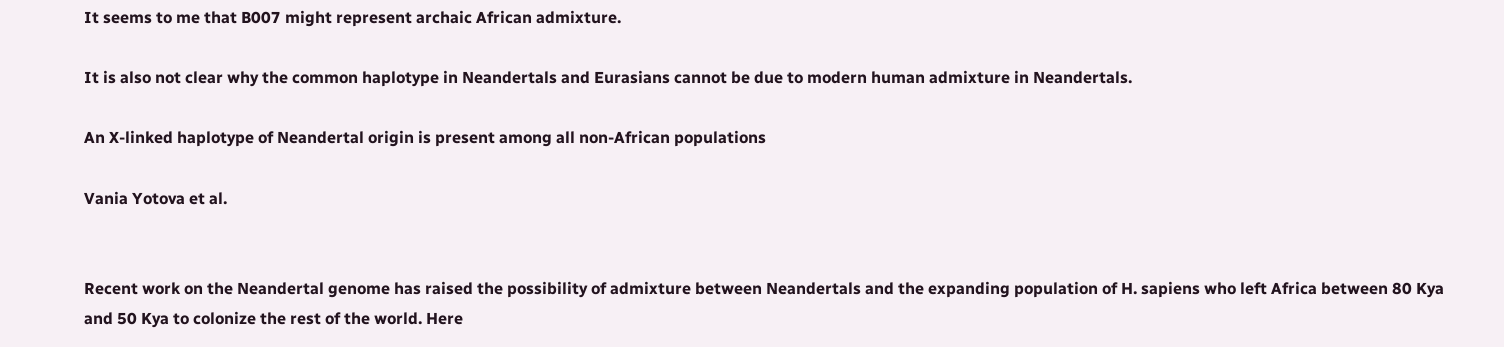It seems to me that B007 might represent archaic African admixture.

It is also not clear why the common haplotype in Neandertals and Eurasians cannot be due to modern human admixture in Neandertals.

An X-linked haplotype of Neandertal origin is present among all non-African populations

Vania Yotova et al.


Recent work on the Neandertal genome has raised the possibility of admixture between Neandertals and the expanding population of H. sapiens who left Africa between 80 Kya and 50 Kya to colonize the rest of the world. Here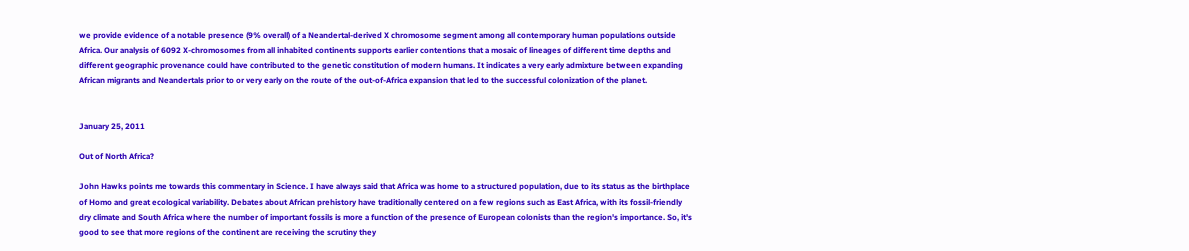we provide evidence of a notable presence (9% overall) of a Neandertal-derived X chromosome segment among all contemporary human populations outside Africa. Our analysis of 6092 X-chromosomes from all inhabited continents supports earlier contentions that a mosaic of lineages of different time depths and different geographic provenance could have contributed to the genetic constitution of modern humans. It indicates a very early admixture between expanding African migrants and Neandertals prior to or very early on the route of the out-of-Africa expansion that led to the successful colonization of the planet.


January 25, 2011

Out of North Africa?

John Hawks points me towards this commentary in Science. I have always said that Africa was home to a structured population, due to its status as the birthplace of Homo and great ecological variability. Debates about African prehistory have traditionally centered on a few regions such as East Africa, with its fossil-friendly dry climate and South Africa where the number of important fossils is more a function of the presence of European colonists than the region's importance. So, it's good to see that more regions of the continent are receiving the scrutiny they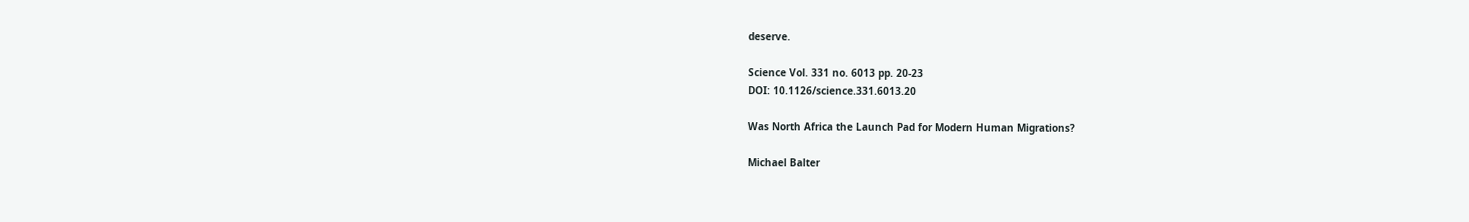deserve.

Science Vol. 331 no. 6013 pp. 20-23
DOI: 10.1126/science.331.6013.20

Was North Africa the Launch Pad for Modern Human Migrations?

Michael Balter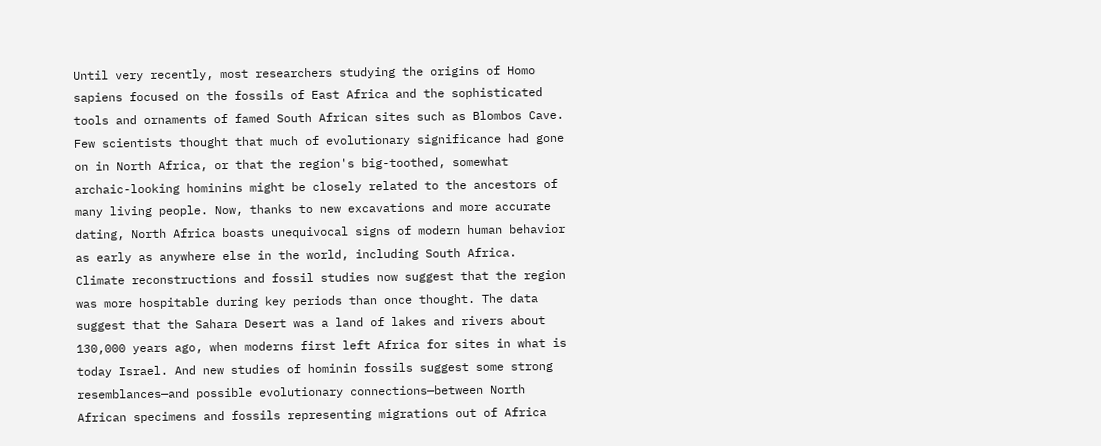Until very recently, most researchers studying the origins of Homo sapiens focused on the fossils of East Africa and the sophisticated tools and ornaments of famed South African sites such as Blombos Cave. Few scientists thought that much of evolutionary significance had gone on in North Africa, or that the region's big-toothed, somewhat archaic-looking hominins might be closely related to the ancestors of many living people. Now, thanks to new excavations and more accurate dating, North Africa boasts unequivocal signs of modern human behavior as early as anywhere else in the world, including South Africa. Climate reconstructions and fossil studies now suggest that the region was more hospitable during key periods than once thought. The data suggest that the Sahara Desert was a land of lakes and rivers about 130,000 years ago, when moderns first left Africa for sites in what is today Israel. And new studies of hominin fossils suggest some strong resemblances—and possible evolutionary connections—between North African specimens and fossils representing migrations out of Africa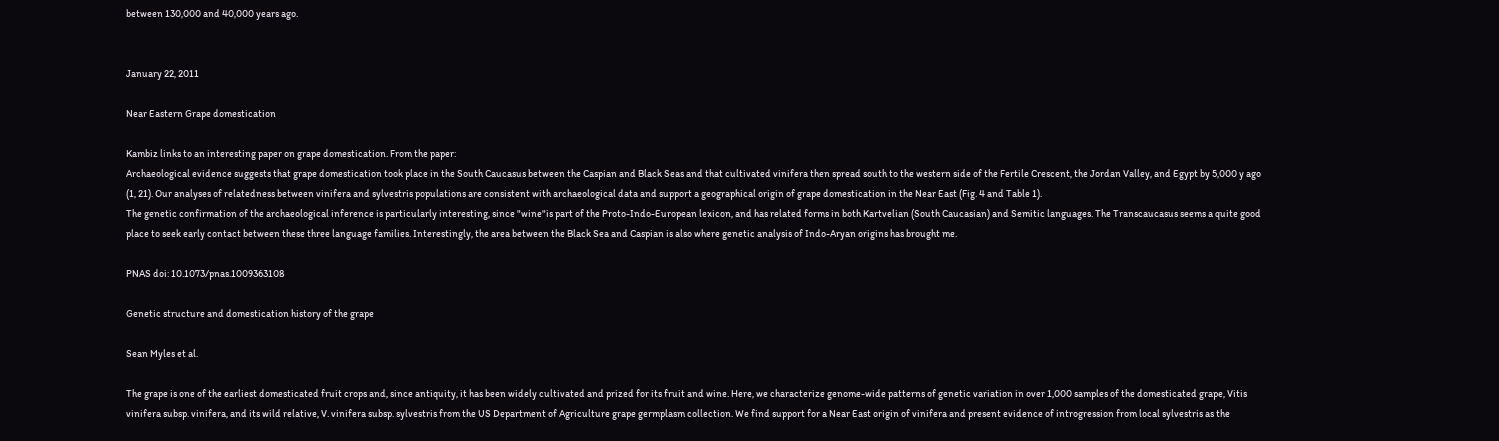between 130,000 and 40,000 years ago.


January 22, 2011

Near Eastern Grape domestication

Kambiz links to an interesting paper on grape domestication. From the paper:
Archaeological evidence suggests that grape domestication took place in the South Caucasus between the Caspian and Black Seas and that cultivated vinifera then spread south to the western side of the Fertile Crescent, the Jordan Valley, and Egypt by 5,000 y ago (1, 21). Our analyses of relatedness between vinifera and sylvestris populations are consistent with archaeological data and support a geographical origin of grape domestication in the Near East (Fig. 4 and Table 1).
The genetic confirmation of the archaeological inference is particularly interesting, since "wine"is part of the Proto-Indo-European lexicon, and has related forms in both Kartvelian (South Caucasian) and Semitic languages. The Transcaucasus seems a quite good place to seek early contact between these three language families. Interestingly, the area between the Black Sea and Caspian is also where genetic analysis of Indo-Aryan origins has brought me.

PNAS doi: 10.1073/pnas.1009363108

Genetic structure and domestication history of the grape

Sean Myles et al.

The grape is one of the earliest domesticated fruit crops and, since antiquity, it has been widely cultivated and prized for its fruit and wine. Here, we characterize genome-wide patterns of genetic variation in over 1,000 samples of the domesticated grape, Vitis vinifera subsp. vinifera, and its wild relative, V. vinifera subsp. sylvestris from the US Department of Agriculture grape germplasm collection. We find support for a Near East origin of vinifera and present evidence of introgression from local sylvestris as the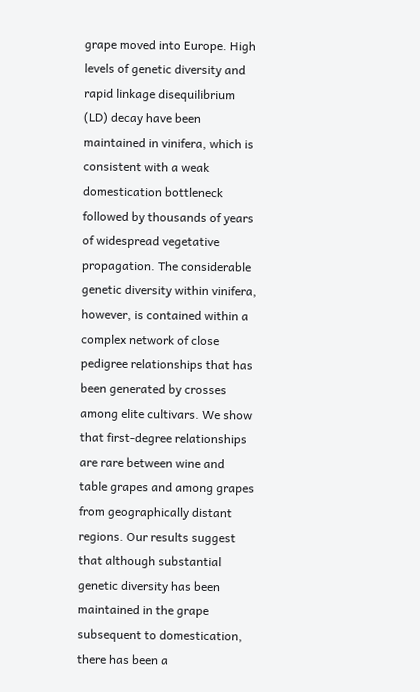grape moved into Europe. High levels of genetic diversity and rapid linkage disequilibrium (LD) decay have been maintained in vinifera, which is consistent with a weak domestication bottleneck followed by thousands of years of widespread vegetative propagation. The considerable genetic diversity within vinifera, however, is contained within a complex network of close pedigree relationships that has been generated by crosses among elite cultivars. We show that first-degree relationships are rare between wine and table grapes and among grapes from geographically distant regions. Our results suggest that although substantial genetic diversity has been maintained in the grape subsequent to domestication, there has been a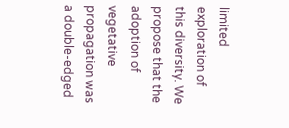limited exploration of this diversity. We propose that the adoption of vegetative propagation was a double-edged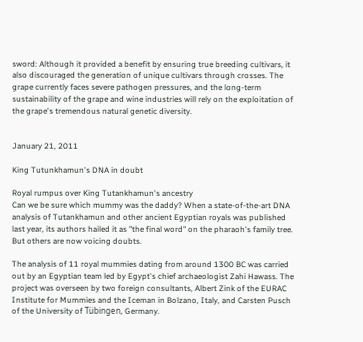sword: Although it provided a benefit by ensuring true breeding cultivars, it also discouraged the generation of unique cultivars through crosses. The grape currently faces severe pathogen pressures, and the long-term sustainability of the grape and wine industries will rely on the exploitation of the grape's tremendous natural genetic diversity.


January 21, 2011

King Tutunkhamun's DNA in doubt

Royal rumpus over King Tutankhamun's ancestry
Can we be sure which mummy was the daddy? When a state-of-the-art DNA analysis of Tutankhamun and other ancient Egyptian royals was published last year, its authors hailed it as "the final word" on the pharaoh's family tree. But others are now voicing doubts.

The analysis of 11 royal mummies dating from around 1300 BC was carried out by an Egyptian team led by Egypt's chief archaeologist Zahi Hawass. The project was overseen by two foreign consultants, Albert Zink of the EURAC Institute for Mummies and the Iceman in Bolzano, Italy, and Carsten Pusch of the University of Tübingen, Germany.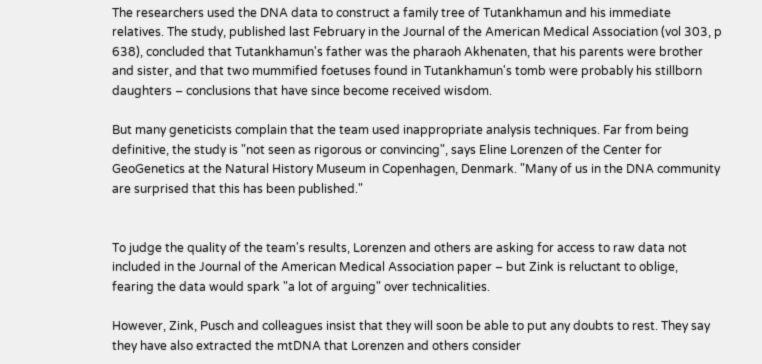The researchers used the DNA data to construct a family tree of Tutankhamun and his immediate relatives. The study, published last February in the Journal of the American Medical Association (vol 303, p 638), concluded that Tutankhamun's father was the pharaoh Akhenaten, that his parents were brother and sister, and that two mummified foetuses found in Tutankhamun's tomb were probably his stillborn daughters – conclusions that have since become received wisdom.

But many geneticists complain that the team used inappropriate analysis techniques. Far from being definitive, the study is "not seen as rigorous or convincing", says Eline Lorenzen of the Center for GeoGenetics at the Natural History Museum in Copenhagen, Denmark. "Many of us in the DNA community are surprised that this has been published."


To judge the quality of the team's results, Lorenzen and others are asking for access to raw data not included in the Journal of the American Medical Association paper – but Zink is reluctant to oblige, fearing the data would spark "a lot of arguing" over technicalities.

However, Zink, Pusch and colleagues insist that they will soon be able to put any doubts to rest. They say they have also extracted the mtDNA that Lorenzen and others consider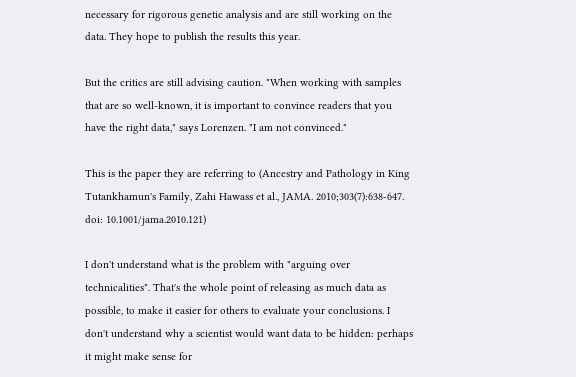necessary for rigorous genetic analysis and are still working on the data. They hope to publish the results this year.

But the critics are still advising caution. "When working with samples that are so well-known, it is important to convince readers that you have the right data," says Lorenzen. "I am not convinced."

This is the paper they are referring to (Ancestry and Pathology in King Tutankhamun's Family, Zahi Hawass et al., JAMA. 2010;303(7):638-647. doi: 10.1001/jama.2010.121)

I don't understand what is the problem with "arguing over technicalities". That's the whole point of releasing as much data as possible, to make it easier for others to evaluate your conclusions. I don't understand why a scientist would want data to be hidden: perhaps it might make sense for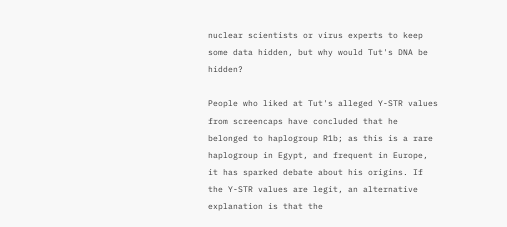nuclear scientists or virus experts to keep some data hidden, but why would Tut's DNA be hidden?

People who liked at Tut's alleged Y-STR values from screencaps have concluded that he belonged to haplogroup R1b; as this is a rare haplogroup in Egypt, and frequent in Europe, it has sparked debate about his origins. If the Y-STR values are legit, an alternative explanation is that the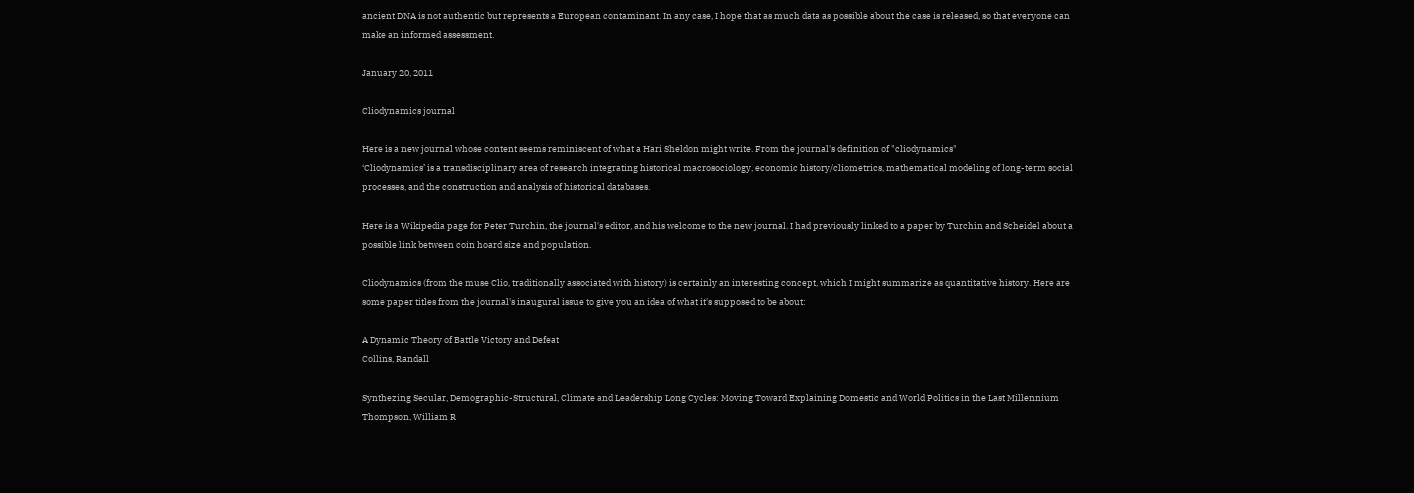ancient DNA is not authentic but represents a European contaminant. In any case, I hope that as much data as possible about the case is released, so that everyone can make an informed assessment.

January 20, 2011

Cliodynamics journal

Here is a new journal whose content seems reminiscent of what a Hari Sheldon might write. From the journal's definition of "cliodynamics"
‘Cliodynamics’ is a transdisciplinary area of research integrating historical macrosociology, economic history/cliometrics, mathematical modeling of long-term social processes, and the construction and analysis of historical databases.

Here is a Wikipedia page for Peter Turchin, the journal's editor, and his welcome to the new journal. I had previously linked to a paper by Turchin and Scheidel about a possible link between coin hoard size and population.

Cliodynamics (from the muse Clio, traditionally associated with history) is certainly an interesting concept, which I might summarize as quantitative history. Here are some paper titles from the journal's inaugural issue to give you an idea of what it's supposed to be about:

A Dynamic Theory of Battle Victory and Defeat
Collins, Randall

Synthezing Secular, Demographic-Structural, Climate and Leadership Long Cycles: Moving Toward Explaining Domestic and World Politics in the Last Millennium
Thompson, William R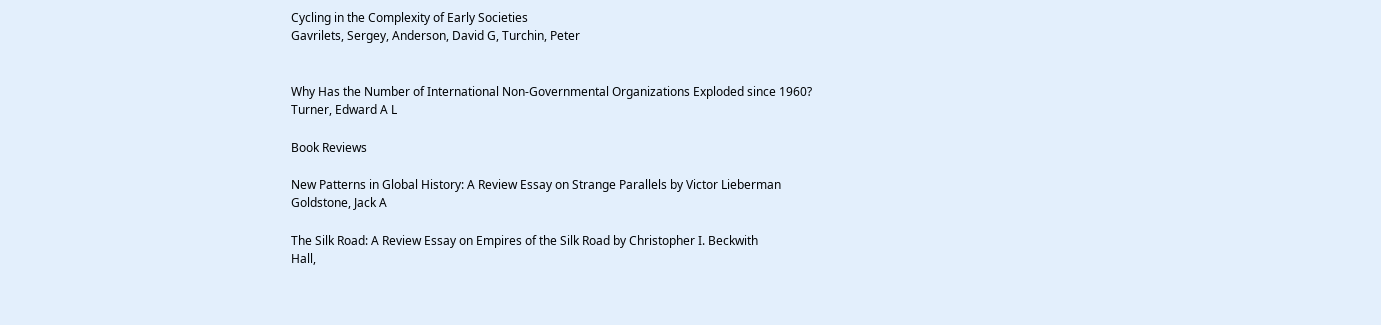Cycling in the Complexity of Early Societies
Gavrilets, Sergey, Anderson, David G, Turchin, Peter


Why Has the Number of International Non-Governmental Organizations Exploded since 1960?
Turner, Edward A L

Book Reviews

New Patterns in Global History: A Review Essay on Strange Parallels by Victor Lieberman
Goldstone, Jack A

The Silk Road: A Review Essay on Empires of the Silk Road by Christopher I. Beckwith
Hall,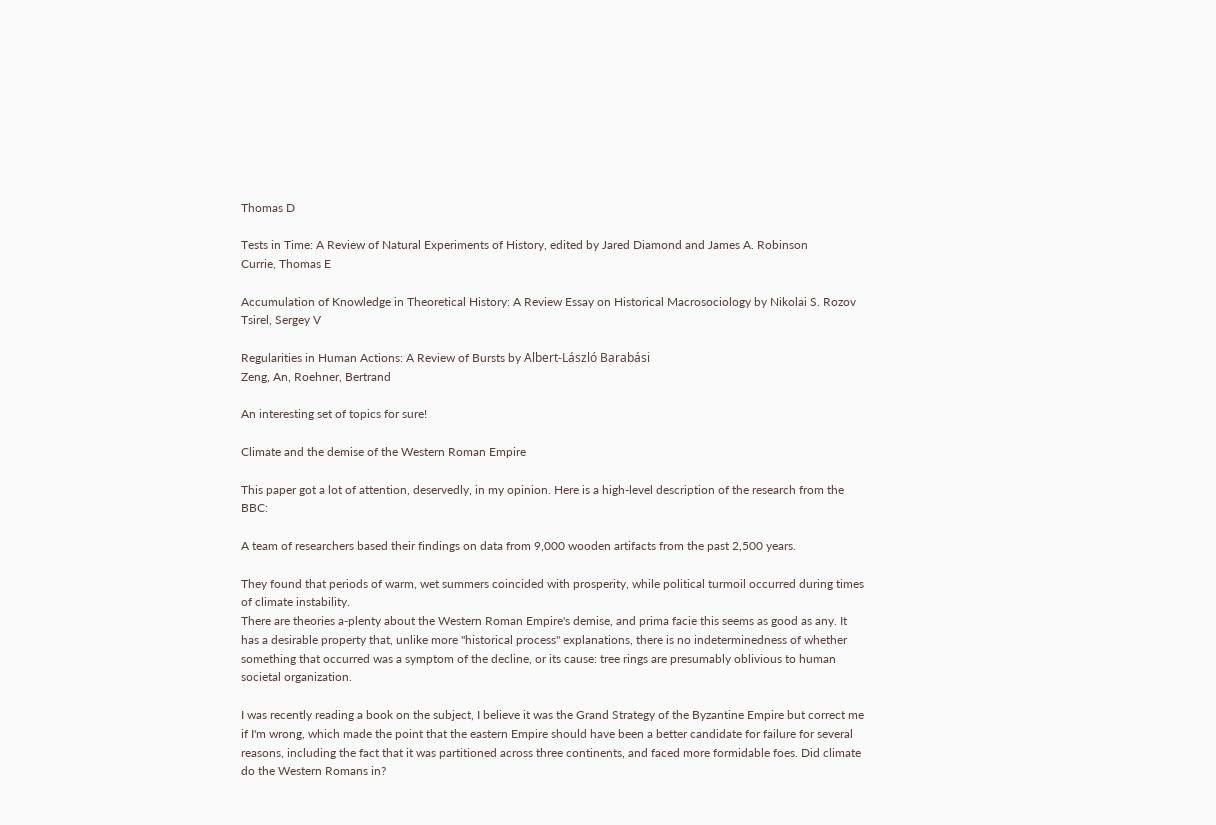Thomas D

Tests in Time: A Review of Natural Experiments of History, edited by Jared Diamond and James A. Robinson
Currie, Thomas E

Accumulation of Knowledge in Theoretical History: A Review Essay on Historical Macrosociology by Nikolai S. Rozov
Tsirel, Sergey V

Regularities in Human Actions: A Review of Bursts by Albert-László Barabási
Zeng, An, Roehner, Bertrand

An interesting set of topics for sure!

Climate and the demise of the Western Roman Empire

This paper got a lot of attention, deservedly, in my opinion. Here is a high-level description of the research from the BBC:

A team of researchers based their findings on data from 9,000 wooden artifacts from the past 2,500 years.

They found that periods of warm, wet summers coincided with prosperity, while political turmoil occurred during times of climate instability.
There are theories a-plenty about the Western Roman Empire's demise, and prima facie this seems as good as any. It has a desirable property that, unlike more "historical process" explanations, there is no indeterminedness of whether something that occurred was a symptom of the decline, or its cause: tree rings are presumably oblivious to human societal organization.

I was recently reading a book on the subject, I believe it was the Grand Strategy of the Byzantine Empire but correct me if I'm wrong, which made the point that the eastern Empire should have been a better candidate for failure for several reasons, including the fact that it was partitioned across three continents, and faced more formidable foes. Did climate do the Western Romans in?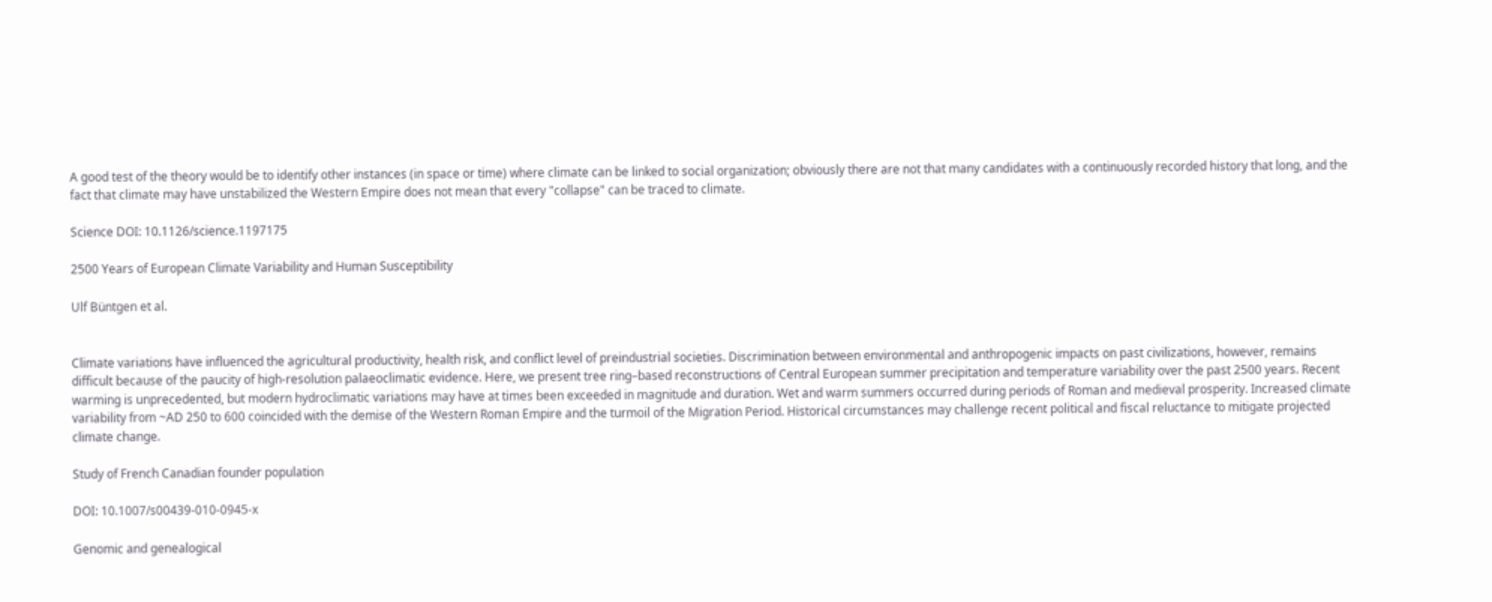A good test of the theory would be to identify other instances (in space or time) where climate can be linked to social organization; obviously there are not that many candidates with a continuously recorded history that long, and the fact that climate may have unstabilized the Western Empire does not mean that every "collapse" can be traced to climate.

Science DOI: 10.1126/science.1197175

2500 Years of European Climate Variability and Human Susceptibility

Ulf Büntgen et al.


Climate variations have influenced the agricultural productivity, health risk, and conflict level of preindustrial societies. Discrimination between environmental and anthropogenic impacts on past civilizations, however, remains difficult because of the paucity of high-resolution palaeoclimatic evidence. Here, we present tree ring–based reconstructions of Central European summer precipitation and temperature variability over the past 2500 years. Recent warming is unprecedented, but modern hydroclimatic variations may have at times been exceeded in magnitude and duration. Wet and warm summers occurred during periods of Roman and medieval prosperity. Increased climate variability from ~AD 250 to 600 coincided with the demise of the Western Roman Empire and the turmoil of the Migration Period. Historical circumstances may challenge recent political and fiscal reluctance to mitigate projected climate change.

Study of French Canadian founder population

DOI: 10.1007/s00439-010-0945-x

Genomic and genealogical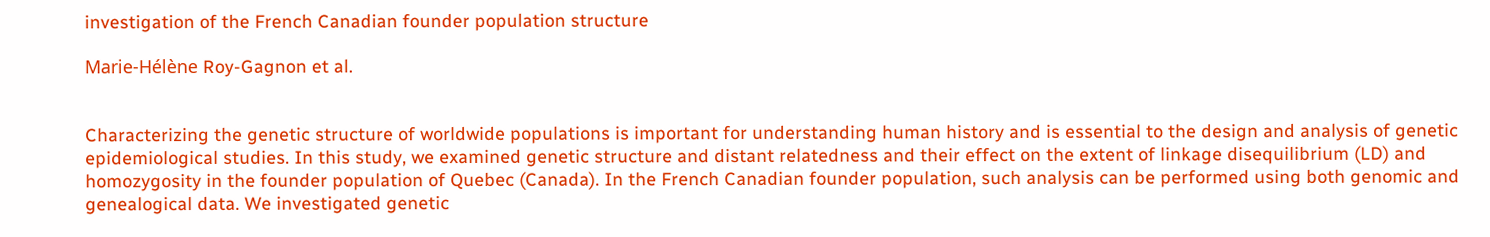investigation of the French Canadian founder population structure

Marie-Hélène Roy-Gagnon et al.


Characterizing the genetic structure of worldwide populations is important for understanding human history and is essential to the design and analysis of genetic epidemiological studies. In this study, we examined genetic structure and distant relatedness and their effect on the extent of linkage disequilibrium (LD) and homozygosity in the founder population of Quebec (Canada). In the French Canadian founder population, such analysis can be performed using both genomic and genealogical data. We investigated genetic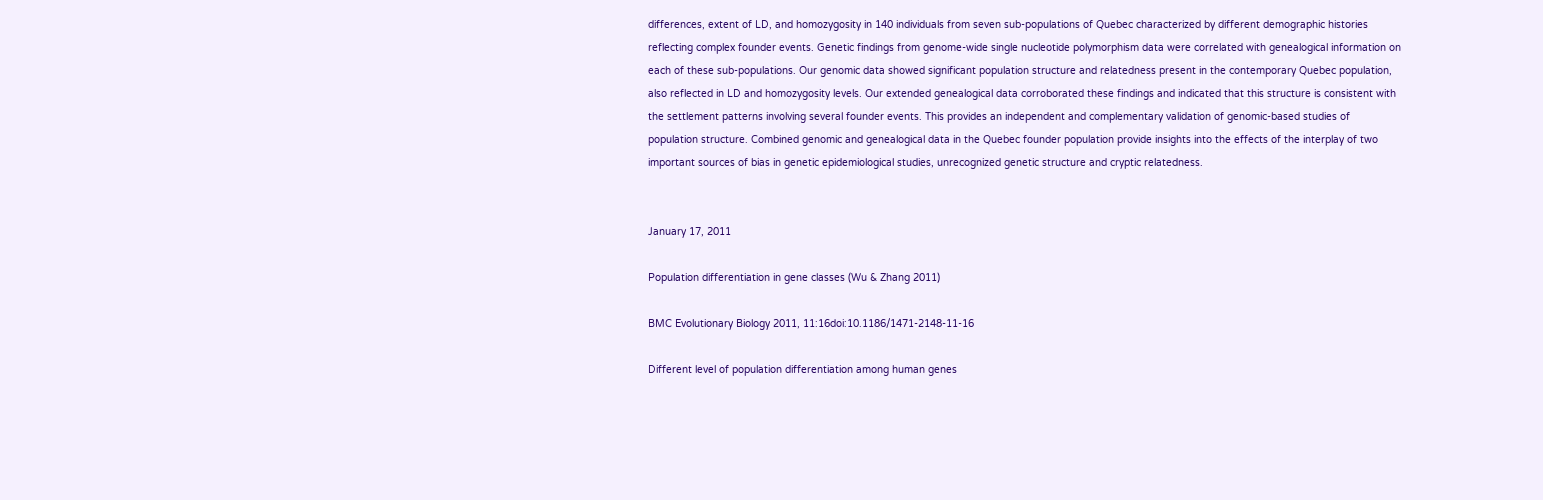differences, extent of LD, and homozygosity in 140 individuals from seven sub-populations of Quebec characterized by different demographic histories reflecting complex founder events. Genetic findings from genome-wide single nucleotide polymorphism data were correlated with genealogical information on each of these sub-populations. Our genomic data showed significant population structure and relatedness present in the contemporary Quebec population, also reflected in LD and homozygosity levels. Our extended genealogical data corroborated these findings and indicated that this structure is consistent with the settlement patterns involving several founder events. This provides an independent and complementary validation of genomic-based studies of population structure. Combined genomic and genealogical data in the Quebec founder population provide insights into the effects of the interplay of two important sources of bias in genetic epidemiological studies, unrecognized genetic structure and cryptic relatedness.


January 17, 2011

Population differentiation in gene classes (Wu & Zhang 2011)

BMC Evolutionary Biology 2011, 11:16doi:10.1186/1471-2148-11-16

Different level of population differentiation among human genes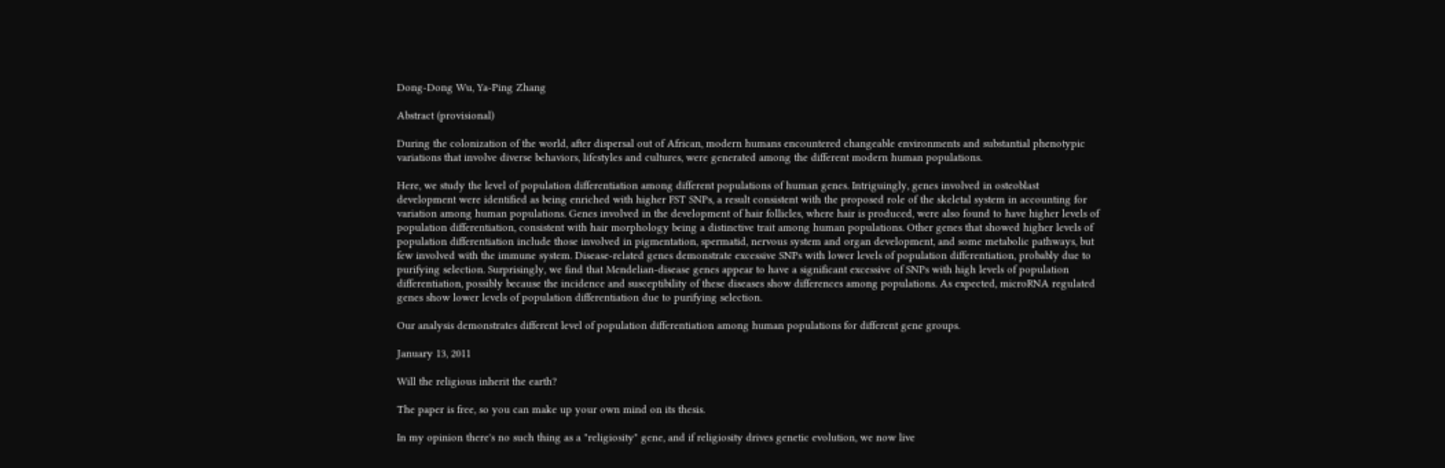Dong-Dong Wu, Ya-Ping Zhang

Abstract (provisional)

During the colonization of the world, after dispersal out of African, modern humans encountered changeable environments and substantial phenotypic variations that involve diverse behaviors, lifestyles and cultures, were generated among the different modern human populations.

Here, we study the level of population differentiation among different populations of human genes. Intriguingly, genes involved in osteoblast development were identified as being enriched with higher FST SNPs, a result consistent with the proposed role of the skeletal system in accounting for variation among human populations. Genes involved in the development of hair follicles, where hair is produced, were also found to have higher levels of population differentiation, consistent with hair morphology being a distinctive trait among human populations. Other genes that showed higher levels of population differentiation include those involved in pigmentation, spermatid, nervous system and organ development, and some metabolic pathways, but few involved with the immune system. Disease-related genes demonstrate excessive SNPs with lower levels of population differentiation, probably due to purifying selection. Surprisingly, we find that Mendelian-disease genes appear to have a significant excessive of SNPs with high levels of population differentiation, possibly because the incidence and susceptibility of these diseases show differences among populations. As expected, microRNA regulated genes show lower levels of population differentiation due to purifying selection.

Our analysis demonstrates different level of population differentiation among human populations for different gene groups.

January 13, 2011

Will the religious inherit the earth?

The paper is free, so you can make up your own mind on its thesis.

In my opinion there's no such thing as a "religiosity" gene, and if religiosity drives genetic evolution, we now live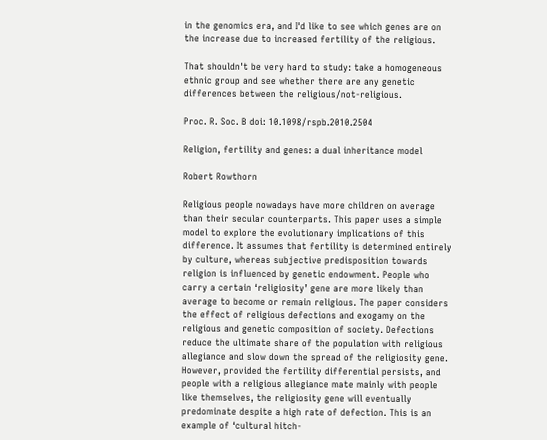in the genomics era, and I'd like to see which genes are on the increase due to increased fertility of the religious.

That shouldn't be very hard to study: take a homogeneous ethnic group and see whether there are any genetic differences between the religious/not-religious.

Proc. R. Soc. B doi: 10.1098/rspb.2010.2504

Religion, fertility and genes: a dual inheritance model

Robert Rowthorn

Religious people nowadays have more children on average than their secular counterparts. This paper uses a simple model to explore the evolutionary implications of this difference. It assumes that fertility is determined entirely by culture, whereas subjective predisposition towards religion is influenced by genetic endowment. People who carry a certain ‘religiosity’ gene are more likely than average to become or remain religious. The paper considers the effect of religious defections and exogamy on the religious and genetic composition of society. Defections reduce the ultimate share of the population with religious allegiance and slow down the spread of the religiosity gene. However, provided the fertility differential persists, and people with a religious allegiance mate mainly with people like themselves, the religiosity gene will eventually predominate despite a high rate of defection. This is an example of ‘cultural hitch-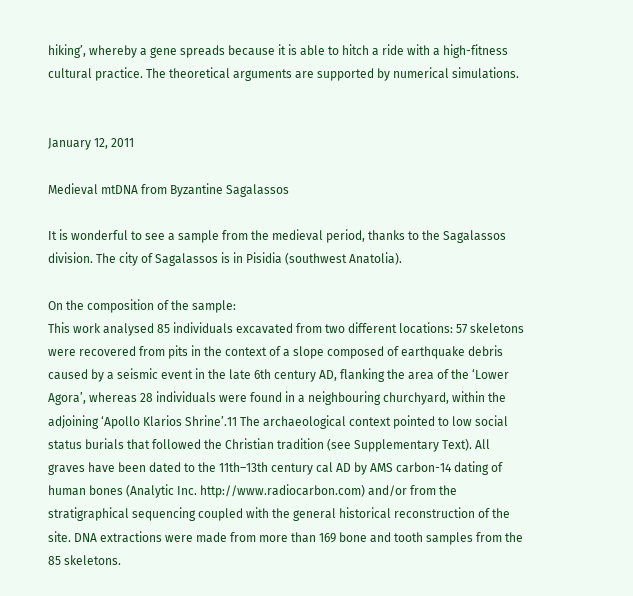hiking’, whereby a gene spreads because it is able to hitch a ride with a high-fitness cultural practice. The theoretical arguments are supported by numerical simulations.


January 12, 2011

Medieval mtDNA from Byzantine Sagalassos

It is wonderful to see a sample from the medieval period, thanks to the Sagalassos division. The city of Sagalassos is in Pisidia (southwest Anatolia).

On the composition of the sample:
This work analysed 85 individuals excavated from two different locations: 57 skeletons were recovered from pits in the context of a slope composed of earthquake debris caused by a seismic event in the late 6th century AD, flanking the area of the ‘Lower Agora’, whereas 28 individuals were found in a neighbouring churchyard, within the adjoining ‘Apollo Klarios Shrine’.11 The archaeological context pointed to low social status burials that followed the Christian tradition (see Supplementary Text). All graves have been dated to the 11th–13th century cal AD by AMS carbon-14 dating of human bones (Analytic Inc. http://www.radiocarbon.com) and/or from the stratigraphical sequencing coupled with the general historical reconstruction of the site. DNA extractions were made from more than 169 bone and tooth samples from the 85 skeletons.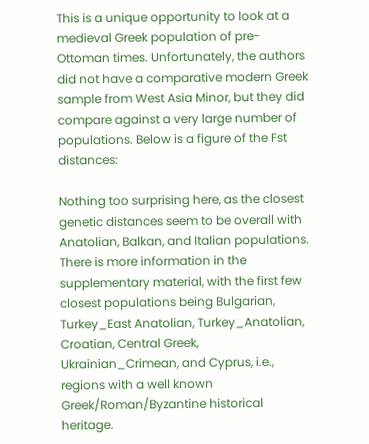This is a unique opportunity to look at a medieval Greek population of pre-Ottoman times. Unfortunately, the authors did not have a comparative modern Greek sample from West Asia Minor, but they did compare against a very large number of populations. Below is a figure of the Fst distances:

Nothing too surprising here, as the closest genetic distances seem to be overall with Anatolian, Balkan, and Italian populations. There is more information in the supplementary material, with the first few closest populations being Bulgarian, Turkey_East Anatolian, Turkey_Anatolian, Croatian, Central Greek, Ukrainian_Crimean, and Cyprus, i.e., regions with a well known Greek/Roman/Byzantine historical heritage.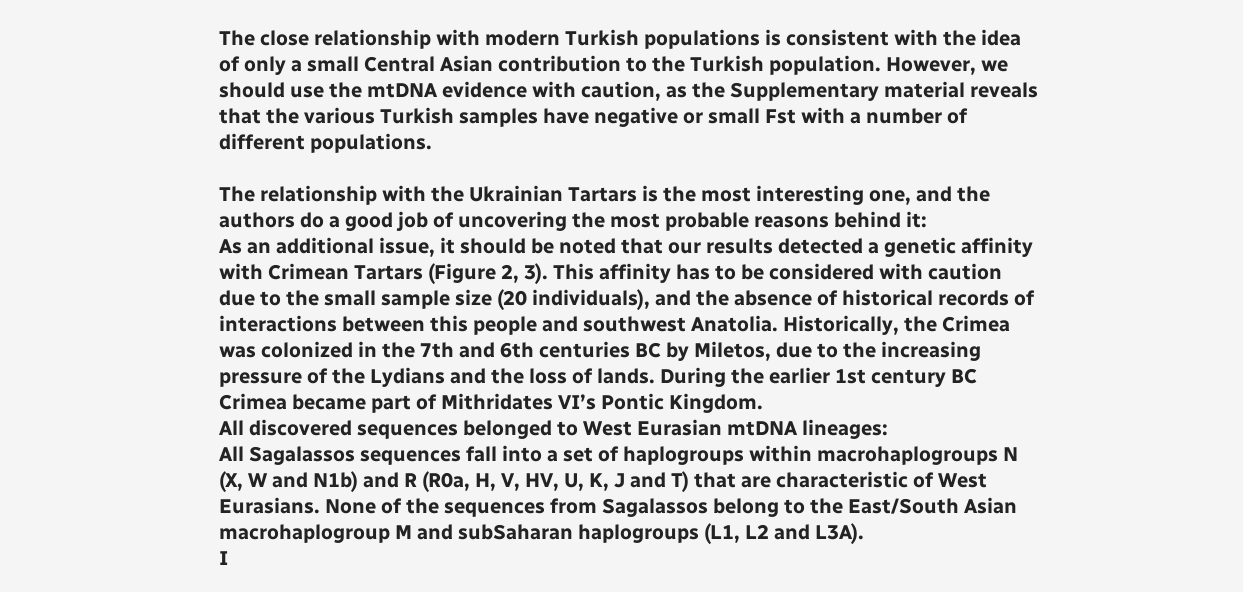The close relationship with modern Turkish populations is consistent with the idea of only a small Central Asian contribution to the Turkish population. However, we should use the mtDNA evidence with caution, as the Supplementary material reveals that the various Turkish samples have negative or small Fst with a number of different populations.

The relationship with the Ukrainian Tartars is the most interesting one, and the authors do a good job of uncovering the most probable reasons behind it:
As an additional issue, it should be noted that our results detected a genetic affinity with Crimean Tartars (Figure 2, 3). This affinity has to be considered with caution due to the small sample size (20 individuals), and the absence of historical records of interactions between this people and southwest Anatolia. Historically, the Crimea was colonized in the 7th and 6th centuries BC by Miletos, due to the increasing pressure of the Lydians and the loss of lands. During the earlier 1st century BC Crimea became part of Mithridates VI’s Pontic Kingdom.
All discovered sequences belonged to West Eurasian mtDNA lineages:
All Sagalassos sequences fall into a set of haplogroups within macrohaplogroups N (X, W and N1b) and R (R0a, H, V, HV, U, K, J and T) that are characteristic of West Eurasians. None of the sequences from Sagalassos belong to the East/South Asian macrohaplogroup M and subSaharan haplogroups (L1, L2 and L3A).
I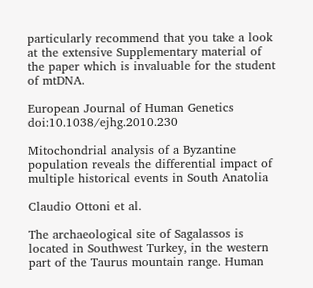particularly recommend that you take a look at the extensive Supplementary material of the paper which is invaluable for the student of mtDNA.

European Journal of Human Genetics doi:10.1038/ejhg.2010.230

Mitochondrial analysis of a Byzantine population reveals the differential impact of multiple historical events in South Anatolia

Claudio Ottoni et al.

The archaeological site of Sagalassos is located in Southwest Turkey, in the western part of the Taurus mountain range. Human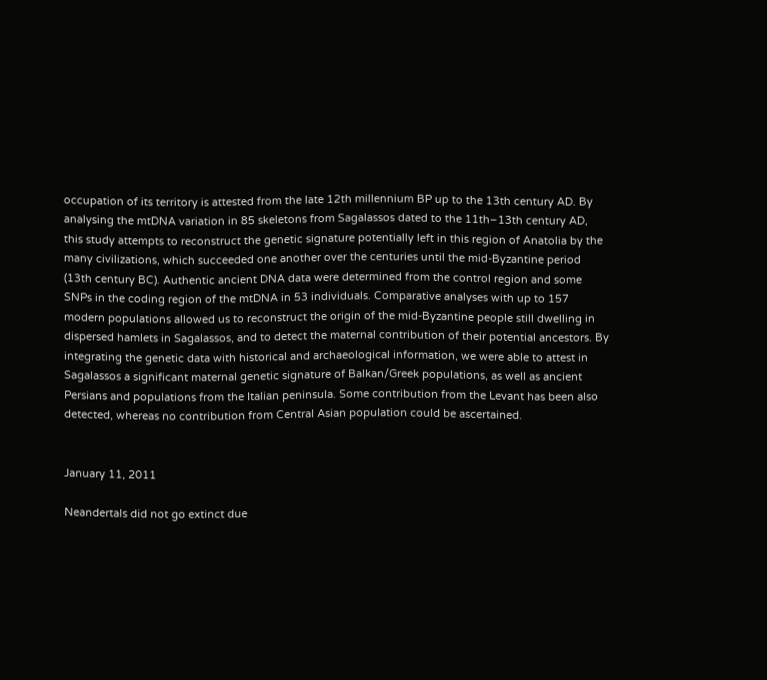occupation of its territory is attested from the late 12th millennium BP up to the 13th century AD. By analysing the mtDNA variation in 85 skeletons from Sagalassos dated to the 11th–13th century AD, this study attempts to reconstruct the genetic signature potentially left in this region of Anatolia by the many civilizations, which succeeded one another over the centuries until the mid-Byzantine period (13th century BC). Authentic ancient DNA data were determined from the control region and some SNPs in the coding region of the mtDNA in 53 individuals. Comparative analyses with up to 157 modern populations allowed us to reconstruct the origin of the mid-Byzantine people still dwelling in dispersed hamlets in Sagalassos, and to detect the maternal contribution of their potential ancestors. By integrating the genetic data with historical and archaeological information, we were able to attest in Sagalassos a significant maternal genetic signature of Balkan/Greek populations, as well as ancient Persians and populations from the Italian peninsula. Some contribution from the Levant has been also detected, whereas no contribution from Central Asian population could be ascertained.


January 11, 2011

Neandertals did not go extinct due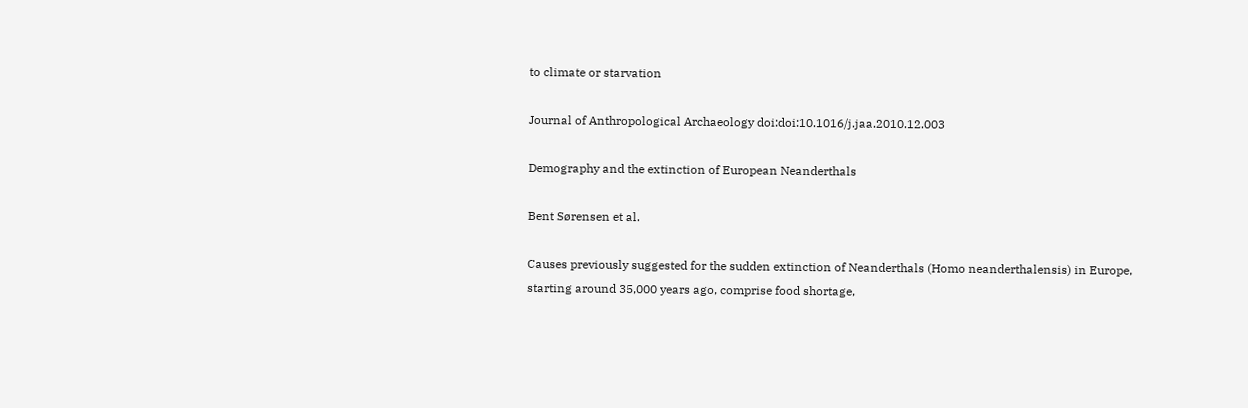to climate or starvation

Journal of Anthropological Archaeology doi:doi:10.1016/j.jaa.2010.12.003

Demography and the extinction of European Neanderthals

Bent Sørensen et al.

Causes previously suggested for the sudden extinction of Neanderthals (Homo neanderthalensis) in Europe, starting around 35,000 years ago, comprise food shortage,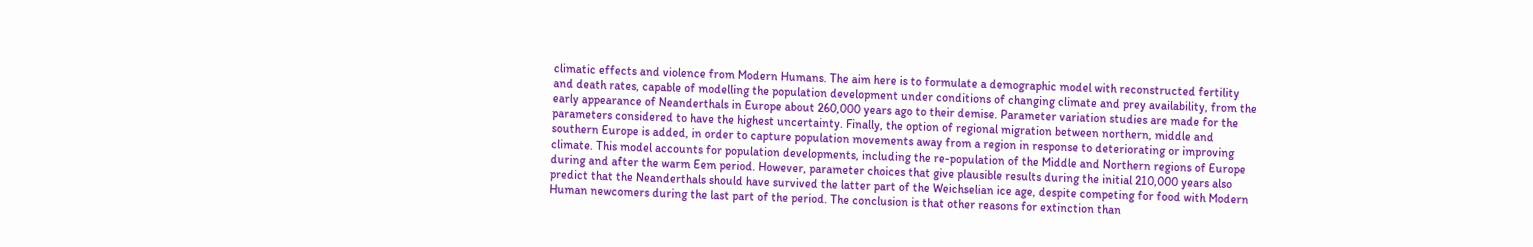climatic effects and violence from Modern Humans. The aim here is to formulate a demographic model with reconstructed fertility and death rates, capable of modelling the population development under conditions of changing climate and prey availability, from the early appearance of Neanderthals in Europe about 260,000 years ago to their demise. Parameter variation studies are made for the parameters considered to have the highest uncertainty. Finally, the option of regional migration between northern, middle and southern Europe is added, in order to capture population movements away from a region in response to deteriorating or improving climate. This model accounts for population developments, including the re-population of the Middle and Northern regions of Europe during and after the warm Eem period. However, parameter choices that give plausible results during the initial 210,000 years also predict that the Neanderthals should have survived the latter part of the Weichselian ice age, despite competing for food with Modern Human newcomers during the last part of the period. The conclusion is that other reasons for extinction than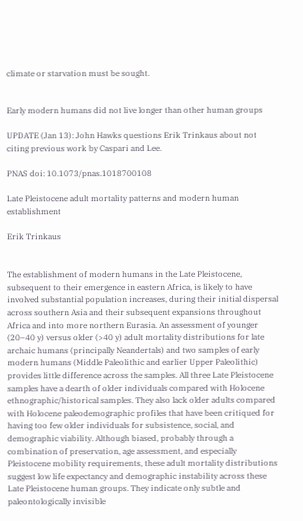climate or starvation must be sought.


Early modern humans did not live longer than other human groups

UPDATE (Jan 13): John Hawks questions Erik Trinkaus about not citing previous work by Caspari and Lee.

PNAS doi: 10.1073/pnas.1018700108

Late Pleistocene adult mortality patterns and modern human establishment

Erik Trinkaus


The establishment of modern humans in the Late Pleistocene, subsequent to their emergence in eastern Africa, is likely to have involved substantial population increases, during their initial dispersal across southern Asia and their subsequent expansions throughout Africa and into more northern Eurasia. An assessment of younger (20–40 y) versus older (>40 y) adult mortality distributions for late archaic humans (principally Neandertals) and two samples of early modern humans (Middle Paleolithic and earlier Upper Paleolithic) provides little difference across the samples. All three Late Pleistocene samples have a dearth of older individuals compared with Holocene ethnographic/historical samples. They also lack older adults compared with Holocene paleodemographic profiles that have been critiqued for having too few older individuals for subsistence, social, and demographic viability. Although biased, probably through a combination of preservation, age assessment, and especially Pleistocene mobility requirements, these adult mortality distributions suggest low life expectancy and demographic instability across these Late Pleistocene human groups. They indicate only subtle and paleontologically invisible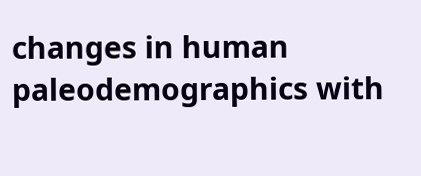changes in human paleodemographics with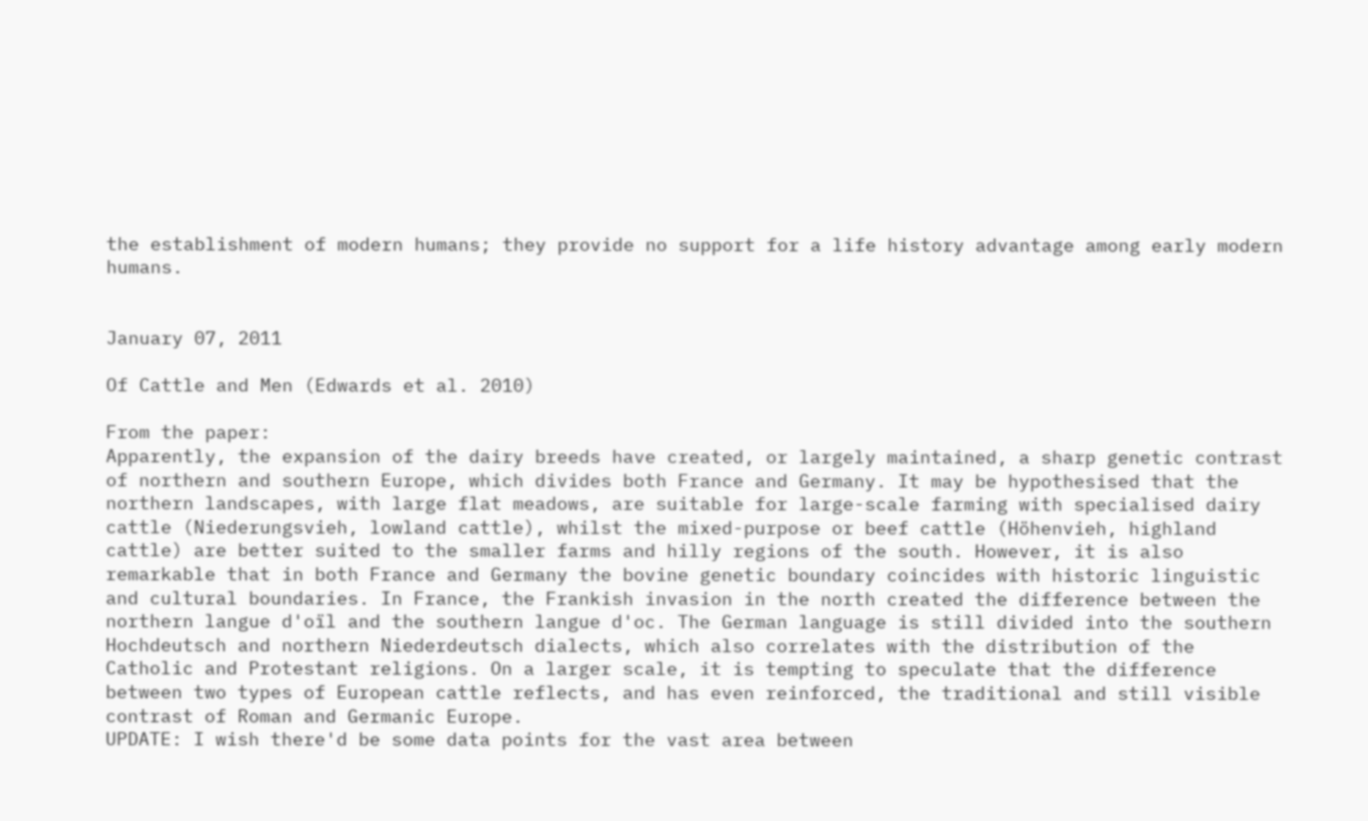the establishment of modern humans; they provide no support for a life history advantage among early modern humans.


January 07, 2011

Of Cattle and Men (Edwards et al. 2010)

From the paper:
Apparently, the expansion of the dairy breeds have created, or largely maintained, a sharp genetic contrast of northern and southern Europe, which divides both France and Germany. It may be hypothesised that the northern landscapes, with large flat meadows, are suitable for large-scale farming with specialised dairy cattle (Niederungsvieh, lowland cattle), whilst the mixed-purpose or beef cattle (Höhenvieh, highland cattle) are better suited to the smaller farms and hilly regions of the south. However, it is also remarkable that in both France and Germany the bovine genetic boundary coincides with historic linguistic and cultural boundaries. In France, the Frankish invasion in the north created the difference between the northern langue d'oïl and the southern langue d'oc. The German language is still divided into the southern Hochdeutsch and northern Niederdeutsch dialects, which also correlates with the distribution of the Catholic and Protestant religions. On a larger scale, it is tempting to speculate that the difference between two types of European cattle reflects, and has even reinforced, the traditional and still visible contrast of Roman and Germanic Europe.
UPDATE: I wish there'd be some data points for the vast area between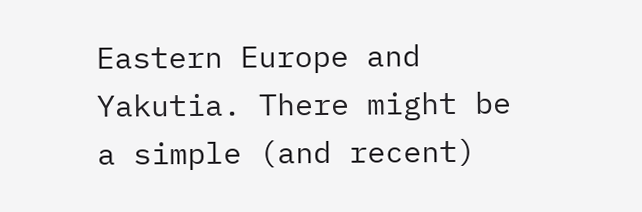Eastern Europe and Yakutia. There might be a simple (and recent)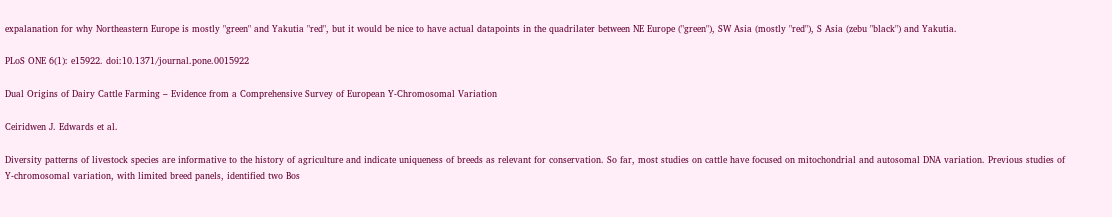expalanation for why Northeastern Europe is mostly "green" and Yakutia "red", but it would be nice to have actual datapoints in the quadrilater between NE Europe ("green"), SW Asia (mostly "red"), S Asia (zebu "black") and Yakutia.

PLoS ONE 6(1): e15922. doi:10.1371/journal.pone.0015922

Dual Origins of Dairy Cattle Farming – Evidence from a Comprehensive Survey of European Y-Chromosomal Variation

Ceiridwen J. Edwards et al.

Diversity patterns of livestock species are informative to the history of agriculture and indicate uniqueness of breeds as relevant for conservation. So far, most studies on cattle have focused on mitochondrial and autosomal DNA variation. Previous studies of Y-chromosomal variation, with limited breed panels, identified two Bos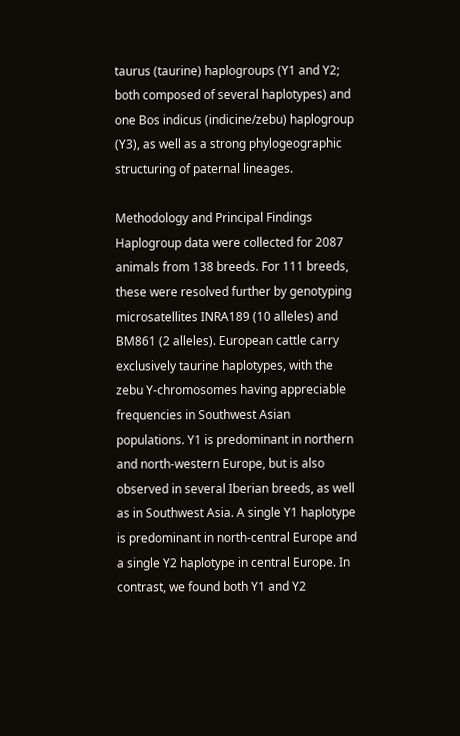taurus (taurine) haplogroups (Y1 and Y2; both composed of several haplotypes) and one Bos indicus (indicine/zebu) haplogroup (Y3), as well as a strong phylogeographic structuring of paternal lineages.

Methodology and Principal Findings
Haplogroup data were collected for 2087 animals from 138 breeds. For 111 breeds, these were resolved further by genotyping microsatellites INRA189 (10 alleles) and BM861 (2 alleles). European cattle carry exclusively taurine haplotypes, with the zebu Y-chromosomes having appreciable frequencies in Southwest Asian populations. Y1 is predominant in northern and north-western Europe, but is also observed in several Iberian breeds, as well as in Southwest Asia. A single Y1 haplotype is predominant in north-central Europe and a single Y2 haplotype in central Europe. In contrast, we found both Y1 and Y2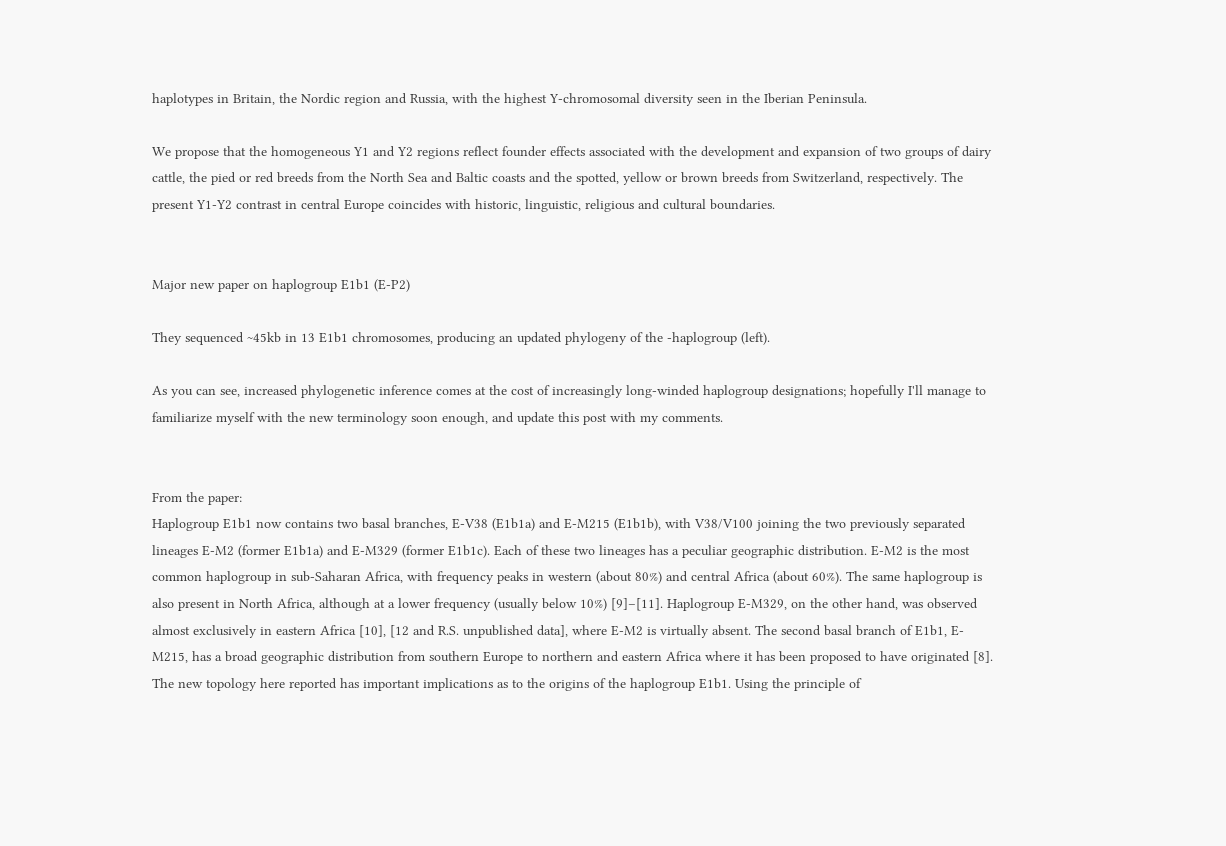haplotypes in Britain, the Nordic region and Russia, with the highest Y-chromosomal diversity seen in the Iberian Peninsula.

We propose that the homogeneous Y1 and Y2 regions reflect founder effects associated with the development and expansion of two groups of dairy cattle, the pied or red breeds from the North Sea and Baltic coasts and the spotted, yellow or brown breeds from Switzerland, respectively. The present Y1-Y2 contrast in central Europe coincides with historic, linguistic, religious and cultural boundaries.


Major new paper on haplogroup E1b1 (E-P2)

They sequenced ~45kb in 13 E1b1 chromosomes, producing an updated phylogeny of the -haplogroup (left).

As you can see, increased phylogenetic inference comes at the cost of increasingly long-winded haplogroup designations; hopefully I'll manage to familiarize myself with the new terminology soon enough, and update this post with my comments.


From the paper:
Haplogroup E1b1 now contains two basal branches, E-V38 (E1b1a) and E-M215 (E1b1b), with V38/V100 joining the two previously separated lineages E-M2 (former E1b1a) and E-M329 (former E1b1c). Each of these two lineages has a peculiar geographic distribution. E-M2 is the most common haplogroup in sub-Saharan Africa, with frequency peaks in western (about 80%) and central Africa (about 60%). The same haplogroup is also present in North Africa, although at a lower frequency (usually below 10%) [9]–[11]. Haplogroup E-M329, on the other hand, was observed almost exclusively in eastern Africa [10], [12 and R.S. unpublished data], where E-M2 is virtually absent. The second basal branch of E1b1, E-M215, has a broad geographic distribution from southern Europe to northern and eastern Africa where it has been proposed to have originated [8]. The new topology here reported has important implications as to the origins of the haplogroup E1b1. Using the principle of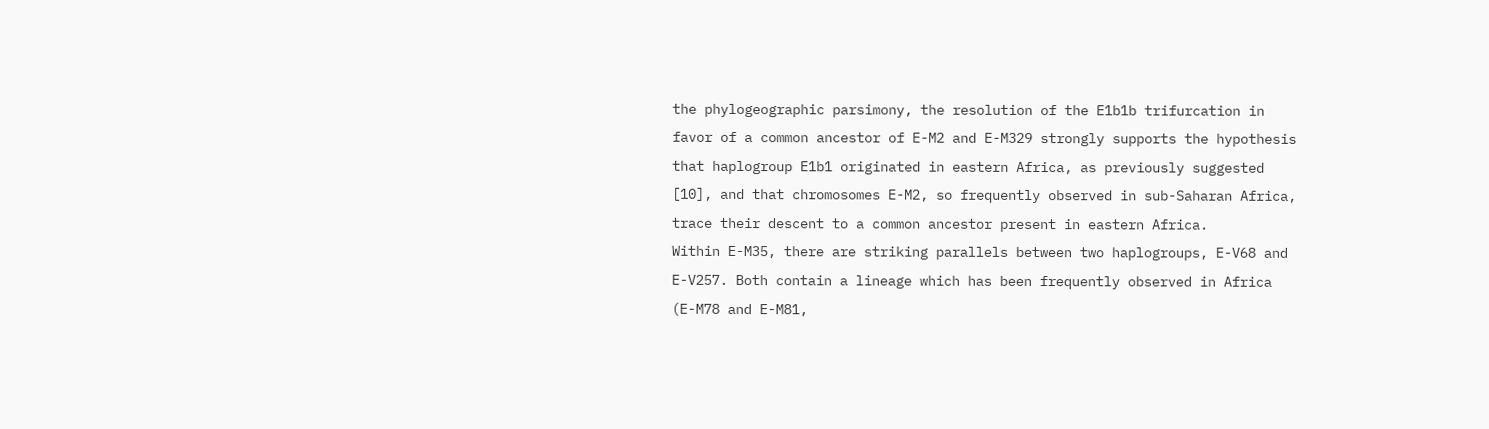the phylogeographic parsimony, the resolution of the E1b1b trifurcation in favor of a common ancestor of E-M2 and E-M329 strongly supports the hypothesis that haplogroup E1b1 originated in eastern Africa, as previously suggested [10], and that chromosomes E-M2, so frequently observed in sub-Saharan Africa, trace their descent to a common ancestor present in eastern Africa.
Within E-M35, there are striking parallels between two haplogroups, E-V68 and E-V257. Both contain a lineage which has been frequently observed in Africa (E-M78 and E-M81,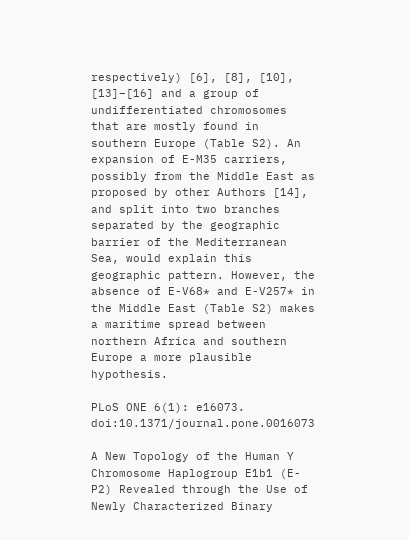respectively) [6], [8], [10], [13]–[16] and a group of undifferentiated chromosomes that are mostly found in southern Europe (Table S2). An expansion of E-M35 carriers, possibly from the Middle East as proposed by other Authors [14], and split into two branches separated by the geographic barrier of the Mediterranean Sea, would explain this geographic pattern. However, the absence of E-V68* and E-V257* in the Middle East (Table S2) makes a maritime spread between northern Africa and southern Europe a more plausible hypothesis.

PLoS ONE 6(1): e16073. doi:10.1371/journal.pone.0016073

A New Topology of the Human Y Chromosome Haplogroup E1b1 (E-P2) Revealed through the Use of Newly Characterized Binary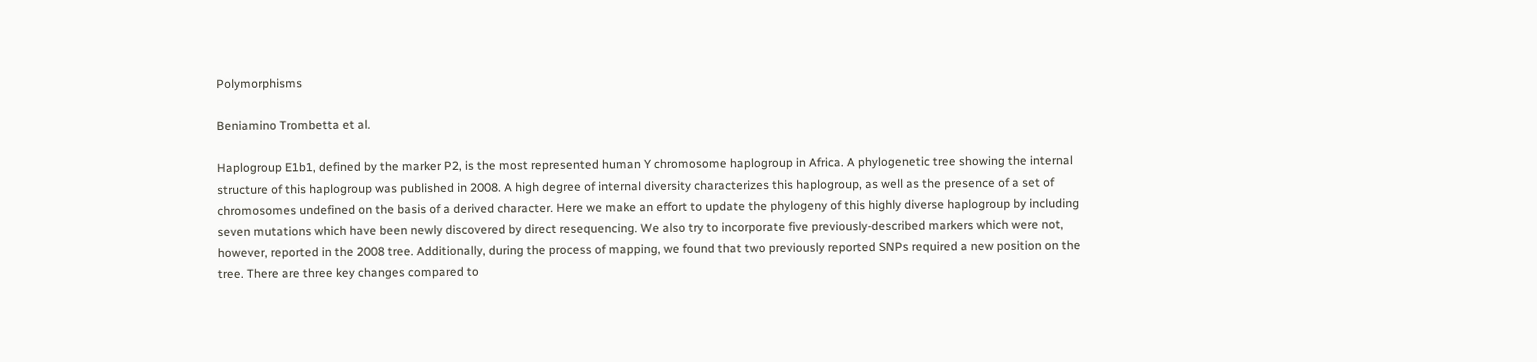Polymorphisms

Beniamino Trombetta et al.

Haplogroup E1b1, defined by the marker P2, is the most represented human Y chromosome haplogroup in Africa. A phylogenetic tree showing the internal structure of this haplogroup was published in 2008. A high degree of internal diversity characterizes this haplogroup, as well as the presence of a set of chromosomes undefined on the basis of a derived character. Here we make an effort to update the phylogeny of this highly diverse haplogroup by including seven mutations which have been newly discovered by direct resequencing. We also try to incorporate five previously-described markers which were not, however, reported in the 2008 tree. Additionally, during the process of mapping, we found that two previously reported SNPs required a new position on the tree. There are three key changes compared to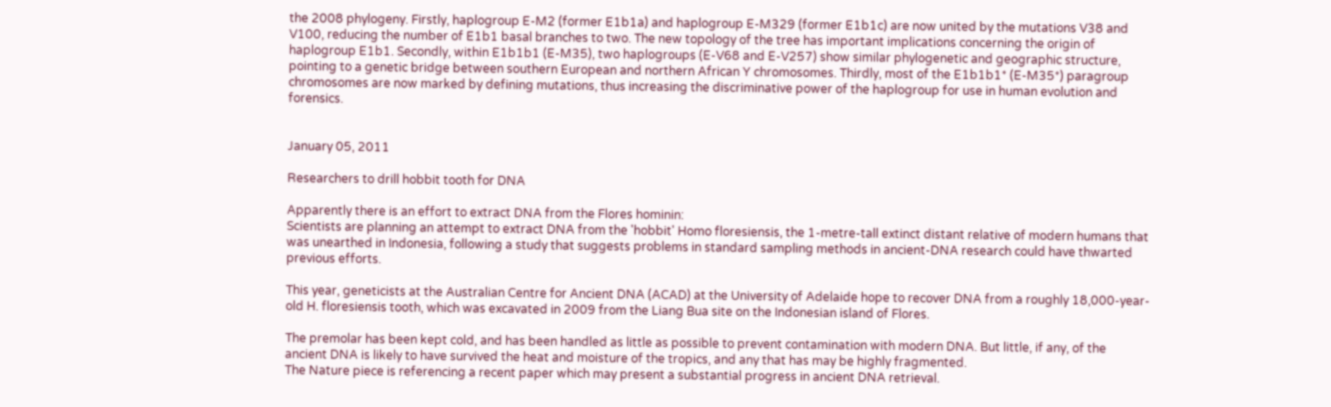the 2008 phylogeny. Firstly, haplogroup E-M2 (former E1b1a) and haplogroup E-M329 (former E1b1c) are now united by the mutations V38 and V100, reducing the number of E1b1 basal branches to two. The new topology of the tree has important implications concerning the origin of haplogroup E1b1. Secondly, within E1b1b1 (E-M35), two haplogroups (E-V68 and E-V257) show similar phylogenetic and geographic structure, pointing to a genetic bridge between southern European and northern African Y chromosomes. Thirdly, most of the E1b1b1* (E-M35*) paragroup chromosomes are now marked by defining mutations, thus increasing the discriminative power of the haplogroup for use in human evolution and forensics.


January 05, 2011

Researchers to drill hobbit tooth for DNA

Apparently there is an effort to extract DNA from the Flores hominin:
Scientists are planning an attempt to extract DNA from the 'hobbit' Homo floresiensis, the 1-metre-tall extinct distant relative of modern humans that was unearthed in Indonesia, following a study that suggests problems in standard sampling methods in ancient-DNA research could have thwarted previous efforts.

This year, geneticists at the Australian Centre for Ancient DNA (ACAD) at the University of Adelaide hope to recover DNA from a roughly 18,000-year-old H. floresiensis tooth, which was excavated in 2009 from the Liang Bua site on the Indonesian island of Flores.

The premolar has been kept cold, and has been handled as little as possible to prevent contamination with modern DNA. But little, if any, of the ancient DNA is likely to have survived the heat and moisture of the tropics, and any that has may be highly fragmented.
The Nature piece is referencing a recent paper which may present a substantial progress in ancient DNA retrieval.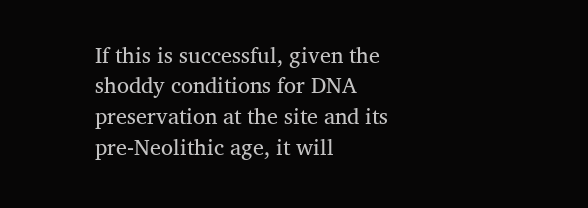If this is successful, given the shoddy conditions for DNA preservation at the site and its pre-Neolithic age, it will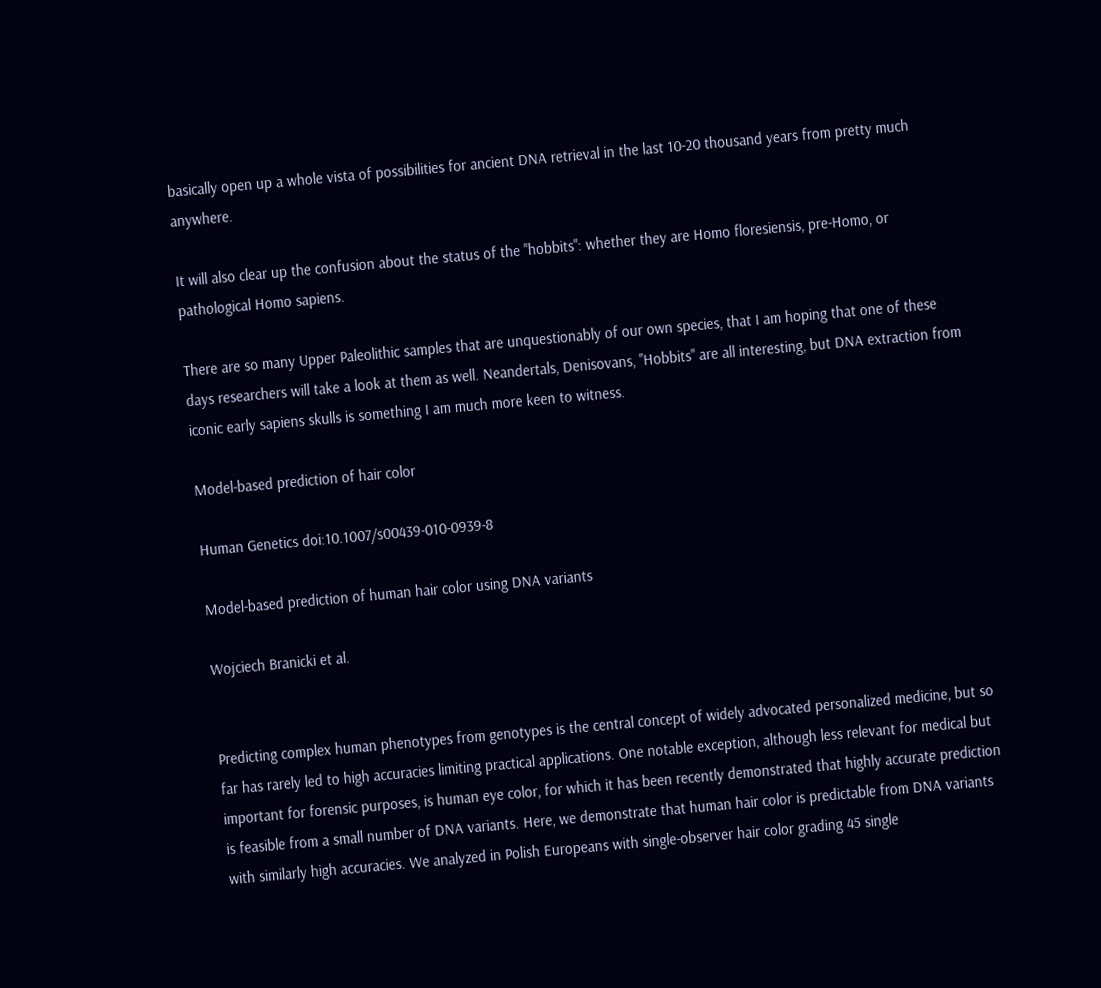basically open up a whole vista of possibilities for ancient DNA retrieval in the last 10-20 thousand years from pretty much anywhere.

It will also clear up the confusion about the status of the "hobbits": whether they are Homo floresiensis, pre-Homo, or pathological Homo sapiens.

There are so many Upper Paleolithic samples that are unquestionably of our own species, that I am hoping that one of these days researchers will take a look at them as well. Neandertals, Denisovans, "Hobbits" are all interesting, but DNA extraction from iconic early sapiens skulls is something I am much more keen to witness.

Model-based prediction of hair color

Human Genetics doi:10.1007/s00439-010-0939-8

Model-based prediction of human hair color using DNA variants

Wojciech Branicki et al.


Predicting complex human phenotypes from genotypes is the central concept of widely advocated personalized medicine, but so far has rarely led to high accuracies limiting practical applications. One notable exception, although less relevant for medical but important for forensic purposes, is human eye color, for which it has been recently demonstrated that highly accurate prediction is feasible from a small number of DNA variants. Here, we demonstrate that human hair color is predictable from DNA variants with similarly high accuracies. We analyzed in Polish Europeans with single-observer hair color grading 45 single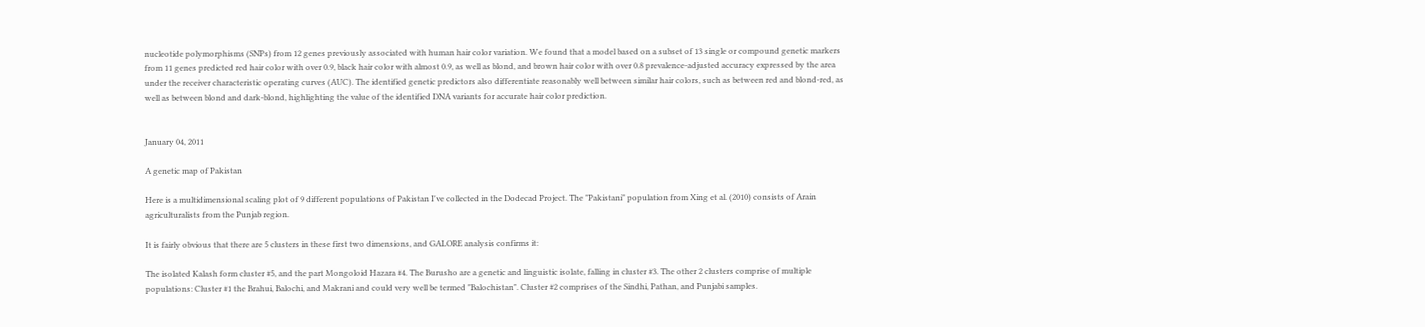nucleotide polymorphisms (SNPs) from 12 genes previously associated with human hair color variation. We found that a model based on a subset of 13 single or compound genetic markers from 11 genes predicted red hair color with over 0.9, black hair color with almost 0.9, as well as blond, and brown hair color with over 0.8 prevalence-adjusted accuracy expressed by the area under the receiver characteristic operating curves (AUC). The identified genetic predictors also differentiate reasonably well between similar hair colors, such as between red and blond-red, as well as between blond and dark-blond, highlighting the value of the identified DNA variants for accurate hair color prediction.


January 04, 2011

A genetic map of Pakistan

Here is a multidimensional scaling plot of 9 different populations of Pakistan I've collected in the Dodecad Project. The "Pakistani" population from Xing et al. (2010) consists of Arain agriculturalists from the Punjab region.

It is fairly obvious that there are 5 clusters in these first two dimensions, and GALORE analysis confirms it:

The isolated Kalash form cluster #5, and the part Mongoloid Hazara #4. The Burusho are a genetic and linguistic isolate, falling in cluster #3. The other 2 clusters comprise of multiple populations: Cluster #1 the Brahui, Balochi, and Makrani and could very well be termed "Balochistan". Cluster #2 comprises of the Sindhi, Pathan, and Punjabi samples.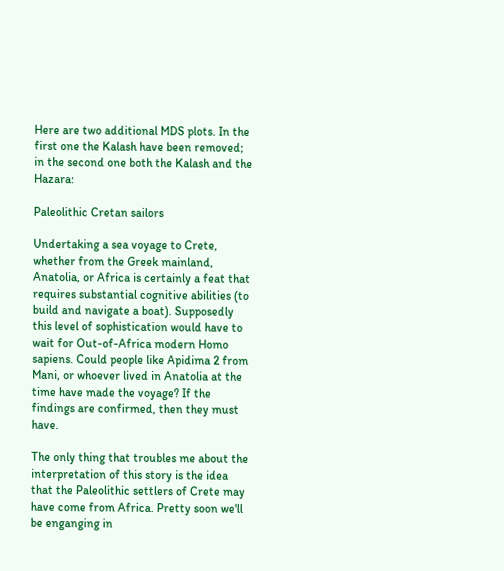Here are two additional MDS plots. In the first one the Kalash have been removed; in the second one both the Kalash and the Hazara:

Paleolithic Cretan sailors

Undertaking a sea voyage to Crete, whether from the Greek mainland, Anatolia, or Africa is certainly a feat that requires substantial cognitive abilities (to build and navigate a boat). Supposedly this level of sophistication would have to wait for Out-of-Africa modern Homo sapiens. Could people like Apidima 2 from Mani, or whoever lived in Anatolia at the time have made the voyage? If the findings are confirmed, then they must have.

The only thing that troubles me about the interpretation of this story is the idea that the Paleolithic settlers of Crete may have come from Africa. Pretty soon we'll be enganging in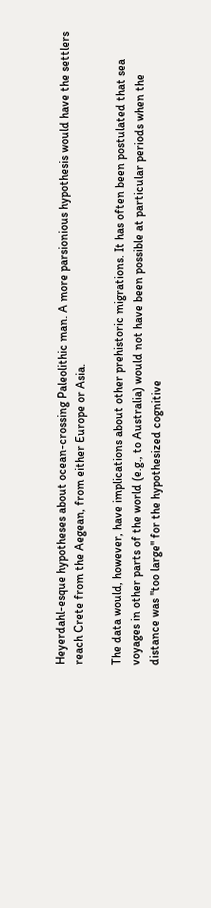Heyerdahl-esque hypotheses about ocean-crossing Paleolithic man. A more parsionious hypothesis would have the settlers reach Crete from the Aegean, from either Europe or Asia.

The data would, however, have implications about other prehistoric migrations. It has often been postulated that sea voyages in other parts of the world (e.g., to Australia) would not have been possible at particular periods when the distance was "too large" for the hypothesized cognitive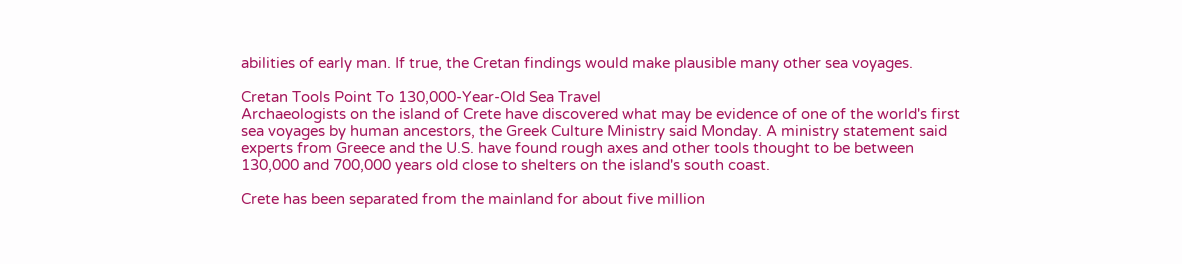abilities of early man. If true, the Cretan findings would make plausible many other sea voyages.

Cretan Tools Point To 130,000-Year-Old Sea Travel
Archaeologists on the island of Crete have discovered what may be evidence of one of the world's first sea voyages by human ancestors, the Greek Culture Ministry said Monday. A ministry statement said experts from Greece and the U.S. have found rough axes and other tools thought to be between 130,000 and 700,000 years old close to shelters on the island's south coast.

Crete has been separated from the mainland for about five million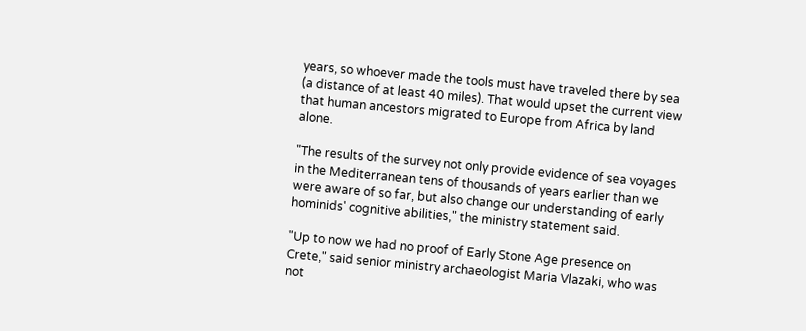years, so whoever made the tools must have traveled there by sea (a distance of at least 40 miles). That would upset the current view that human ancestors migrated to Europe from Africa by land alone.

"The results of the survey not only provide evidence of sea voyages in the Mediterranean tens of thousands of years earlier than we were aware of so far, but also change our understanding of early hominids' cognitive abilities," the ministry statement said.

"Up to now we had no proof of Early Stone Age presence on Crete," said senior ministry archaeologist Maria Vlazaki, who was not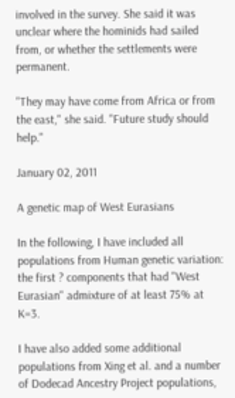involved in the survey. She said it was unclear where the hominids had sailed from, or whether the settlements were permanent.

"They may have come from Africa or from the east," she said. "Future study should help."

January 02, 2011

A genetic map of West Eurasians

In the following, I have included all populations from Human genetic variation: the first ? components that had "West Eurasian" admixture of at least 75% at K=3.

I have also added some additional populations from Xing et al. and a number of Dodecad Ancestry Project populations,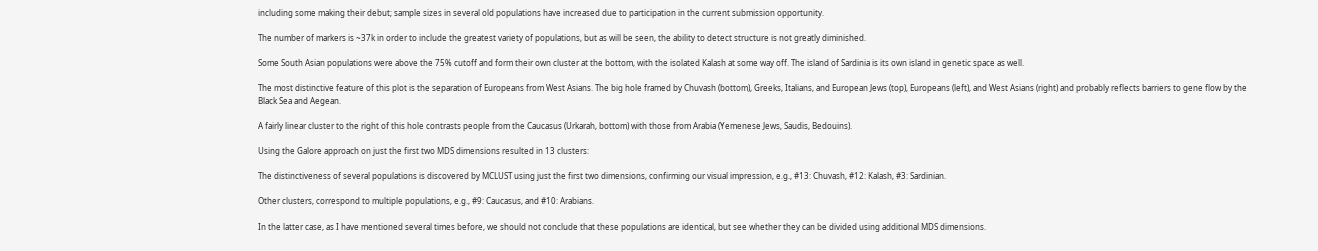including some making their debut; sample sizes in several old populations have increased due to participation in the current submission opportunity.

The number of markers is ~37k in order to include the greatest variety of populations, but as will be seen, the ability to detect structure is not greatly diminished.

Some South Asian populations were above the 75% cutoff and form their own cluster at the bottom, with the isolated Kalash at some way off. The island of Sardinia is its own island in genetic space as well.

The most distinctive feature of this plot is the separation of Europeans from West Asians. The big hole framed by Chuvash (bottom), Greeks, Italians, and European Jews (top), Europeans (left), and West Asians (right) and probably reflects barriers to gene flow by the Black Sea and Aegean.

A fairly linear cluster to the right of this hole contrasts people from the Caucasus (Urkarah, bottom) with those from Arabia (Yemenese Jews, Saudis, Bedouins).

Using the Galore approach on just the first two MDS dimensions resulted in 13 clusters:

The distinctiveness of several populations is discovered by MCLUST using just the first two dimensions, confirming our visual impression, e.g., #13: Chuvash, #12: Kalash, #3: Sardinian.

Other clusters, correspond to multiple populations, e.g., #9: Caucasus, and #10: Arabians.

In the latter case, as I have mentioned several times before, we should not conclude that these populations are identical, but see whether they can be divided using additional MDS dimensions.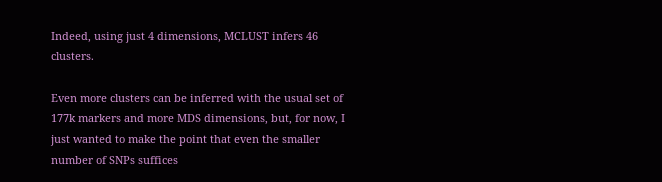Indeed, using just 4 dimensions, MCLUST infers 46 clusters.

Even more clusters can be inferred with the usual set of 177k markers and more MDS dimensions, but, for now, I just wanted to make the point that even the smaller number of SNPs suffices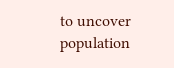to uncover population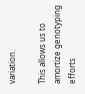variation.

This allows us to amortize genotyping efforts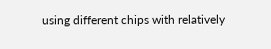using different chips with relatively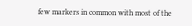few markers in common with most of the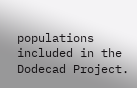populations included in the Dodecad Project.